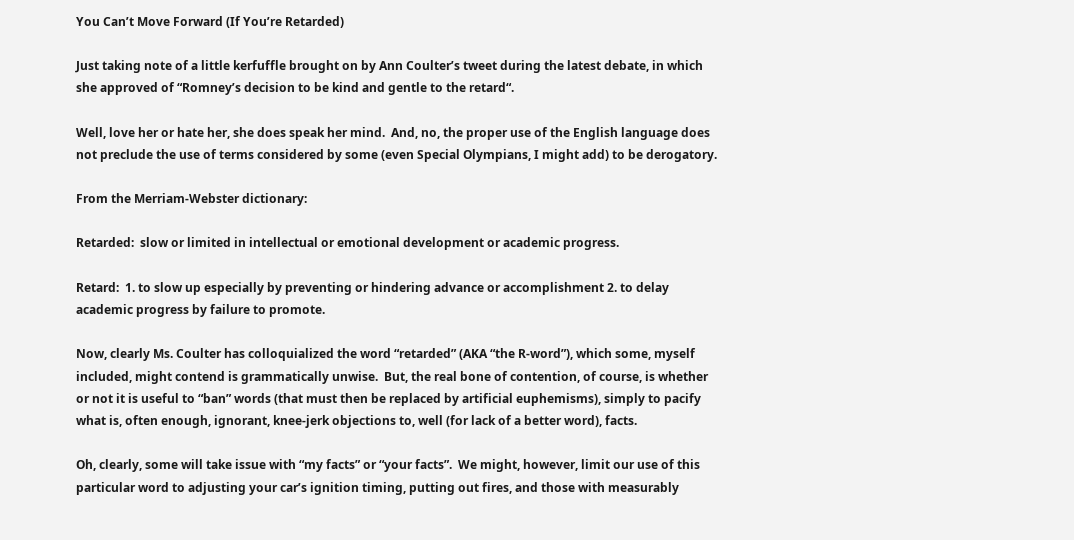You Can’t Move Forward (If You’re Retarded)

Just taking note of a little kerfuffle brought on by Ann Coulter’s tweet during the latest debate, in which she approved of “Romney’s decision to be kind and gentle to the retard“.

Well, love her or hate her, she does speak her mind.  And, no, the proper use of the English language does not preclude the use of terms considered by some (even Special Olympians, I might add) to be derogatory.

From the Merriam-Webster dictionary:

Retarded:  slow or limited in intellectual or emotional development or academic progress.

Retard:  1. to slow up especially by preventing or hindering advance or accomplishment 2. to delay academic progress by failure to promote.

Now, clearly Ms. Coulter has colloquialized the word “retarded” (AKA “the R-word”), which some, myself included, might contend is grammatically unwise.  But, the real bone of contention, of course, is whether or not it is useful to “ban” words (that must then be replaced by artificial euphemisms), simply to pacify what is, often enough, ignorant, knee-jerk objections to, well (for lack of a better word), facts.

Oh, clearly, some will take issue with “my facts” or “your facts”.  We might, however, limit our use of this particular word to adjusting your car’s ignition timing, putting out fires, and those with measurably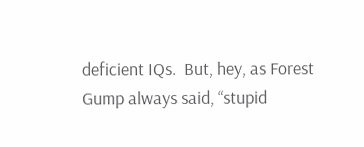deficient IQs.  But, hey, as Forest Gump always said, “stupid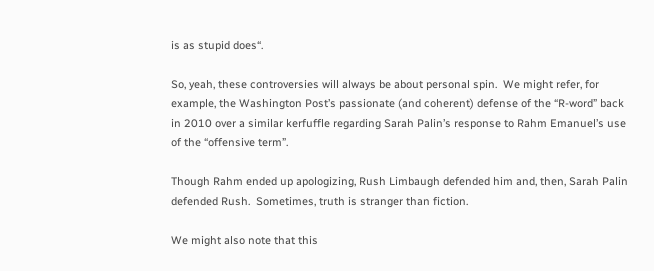is as stupid does“.

So, yeah, these controversies will always be about personal spin.  We might refer, for example, the Washington Post’s passionate (and coherent) defense of the “R-word” back in 2010 over a similar kerfuffle regarding Sarah Palin’s response to Rahm Emanuel’s use of the “offensive term”.

Though Rahm ended up apologizing, Rush Limbaugh defended him and, then, Sarah Palin defended Rush.  Sometimes, truth is stranger than fiction.

We might also note that this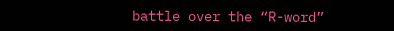battle over the “R-word”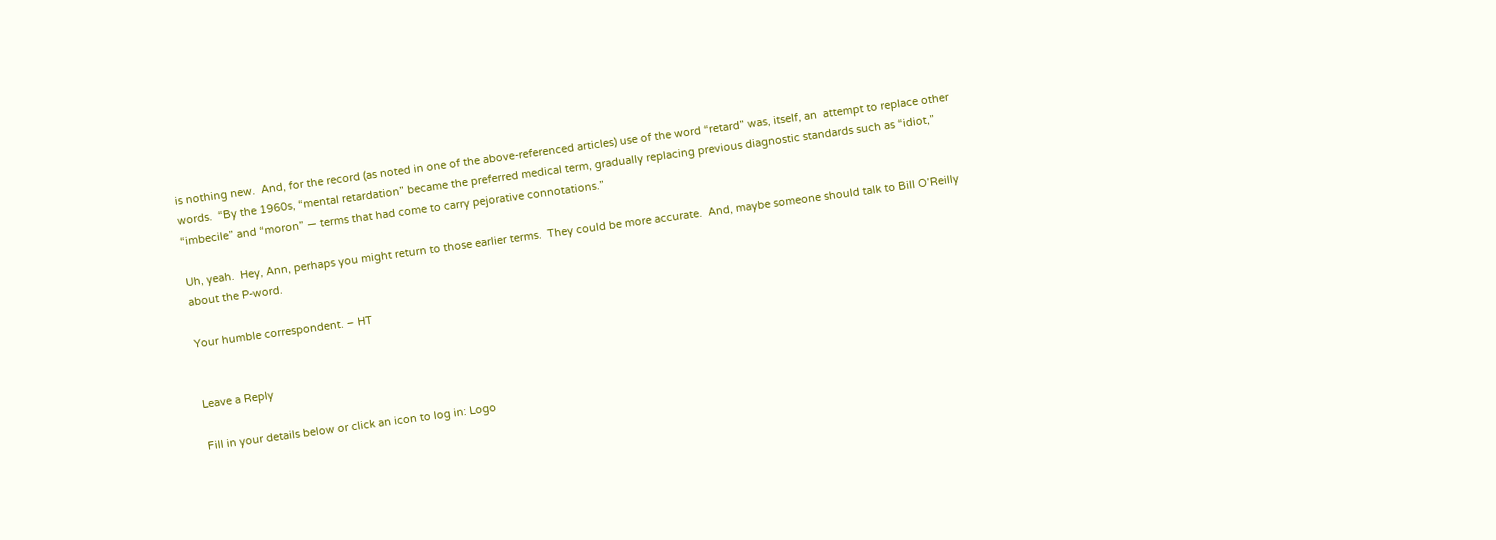is nothing new.  And, for the record (as noted in one of the above-referenced articles) use of the word “retard” was, itself, an  attempt to replace other words.  “By the 1960s, “mental retardation” became the preferred medical term, gradually replacing previous diagnostic standards such as “idiot,” “imbecile” and “moron” — terms that had come to carry pejorative connotations.”

Uh, yeah.  Hey, Ann, perhaps you might return to those earlier terms.  They could be more accurate.  And, maybe someone should talk to Bill O’Reilly about the P-word.

Your humble correspondent. – HT


Leave a Reply

Fill in your details below or click an icon to log in: Logo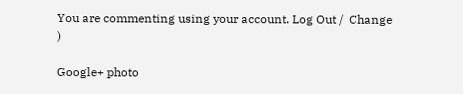You are commenting using your account. Log Out /  Change )

Google+ photo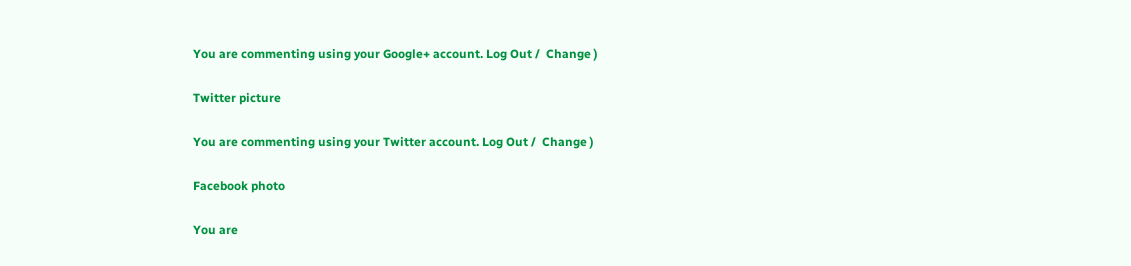You are commenting using your Google+ account. Log Out /  Change )

Twitter picture

You are commenting using your Twitter account. Log Out /  Change )

Facebook photo

You are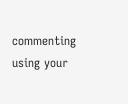commenting using your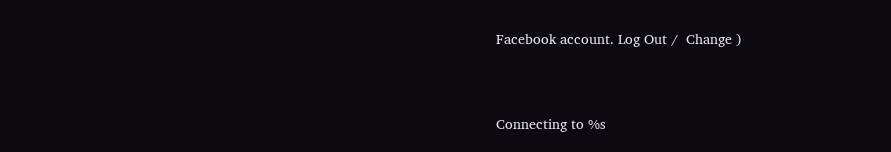Facebook account. Log Out /  Change )


Connecting to %s